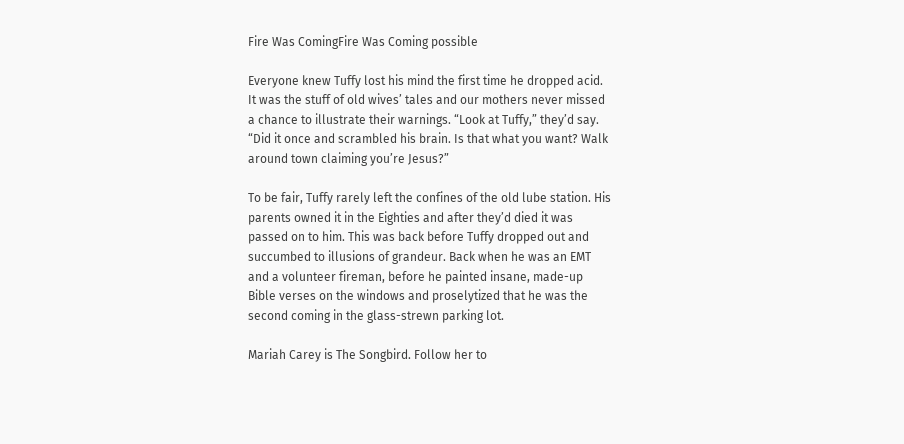Fire Was ComingFire Was Coming possible

Everyone knew Tuffy lost his mind the first time he dropped acid. It was the stuff of old wives’ tales and our mothers never missed a chance to illustrate their warnings. “Look at Tuffy,” they’d say. “Did it once and scrambled his brain. Is that what you want? Walk around town claiming you’re Jesus?”

To be fair, Tuffy rarely left the confines of the old lube station. His parents owned it in the Eighties and after they’d died it was passed on to him. This was back before Tuffy dropped out and succumbed to illusions of grandeur. Back when he was an EMT and a volunteer fireman, before he painted insane, made-up Bible verses on the windows and proselytized that he was the second coming in the glass-strewn parking lot.

Mariah Carey is The Songbird. Follow her to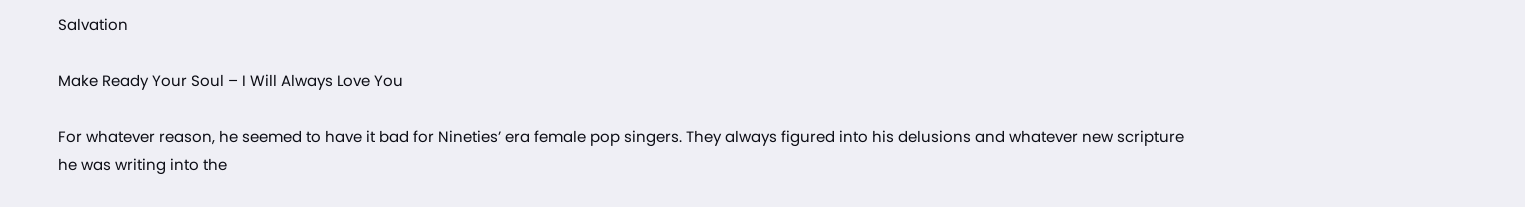Salvation

Make Ready Your Soul – I Will Always Love You

For whatever reason, he seemed to have it bad for Nineties’ era female pop singers. They always figured into his delusions and whatever new scripture he was writing into the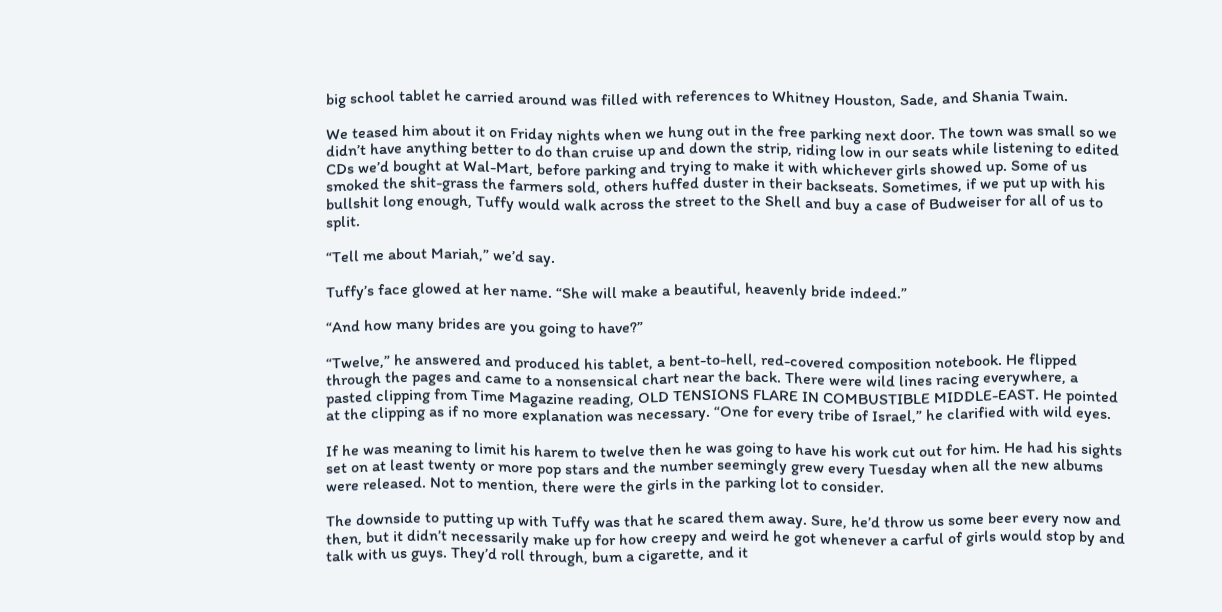big school tablet he carried around was filled with references to Whitney Houston, Sade, and Shania Twain.

We teased him about it on Friday nights when we hung out in the free parking next door. The town was small so we didn’t have anything better to do than cruise up and down the strip, riding low in our seats while listening to edited CDs we’d bought at Wal-Mart, before parking and trying to make it with whichever girls showed up. Some of us smoked the shit-grass the farmers sold, others huffed duster in their backseats. Sometimes, if we put up with his bullshit long enough, Tuffy would walk across the street to the Shell and buy a case of Budweiser for all of us to split.

“Tell me about Mariah,” we’d say.

Tuffy’s face glowed at her name. “She will make a beautiful, heavenly bride indeed.”

“And how many brides are you going to have?”

“Twelve,” he answered and produced his tablet, a bent-to-hell, red-covered composition notebook. He flipped through the pages and came to a nonsensical chart near the back. There were wild lines racing everywhere, a pasted clipping from Time Magazine reading, OLD TENSIONS FLARE IN COMBUSTIBLE MIDDLE-EAST. He pointed at the clipping as if no more explanation was necessary. “One for every tribe of Israel,” he clarified with wild eyes.

If he was meaning to limit his harem to twelve then he was going to have his work cut out for him. He had his sights set on at least twenty or more pop stars and the number seemingly grew every Tuesday when all the new albums were released. Not to mention, there were the girls in the parking lot to consider.

The downside to putting up with Tuffy was that he scared them away. Sure, he’d throw us some beer every now and then, but it didn’t necessarily make up for how creepy and weird he got whenever a carful of girls would stop by and talk with us guys. They’d roll through, bum a cigarette, and it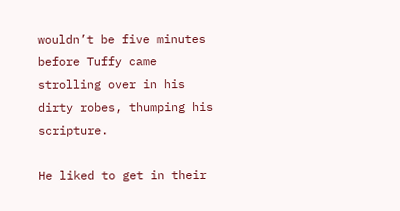wouldn’t be five minutes before Tuffy came strolling over in his dirty robes, thumping his scripture.

He liked to get in their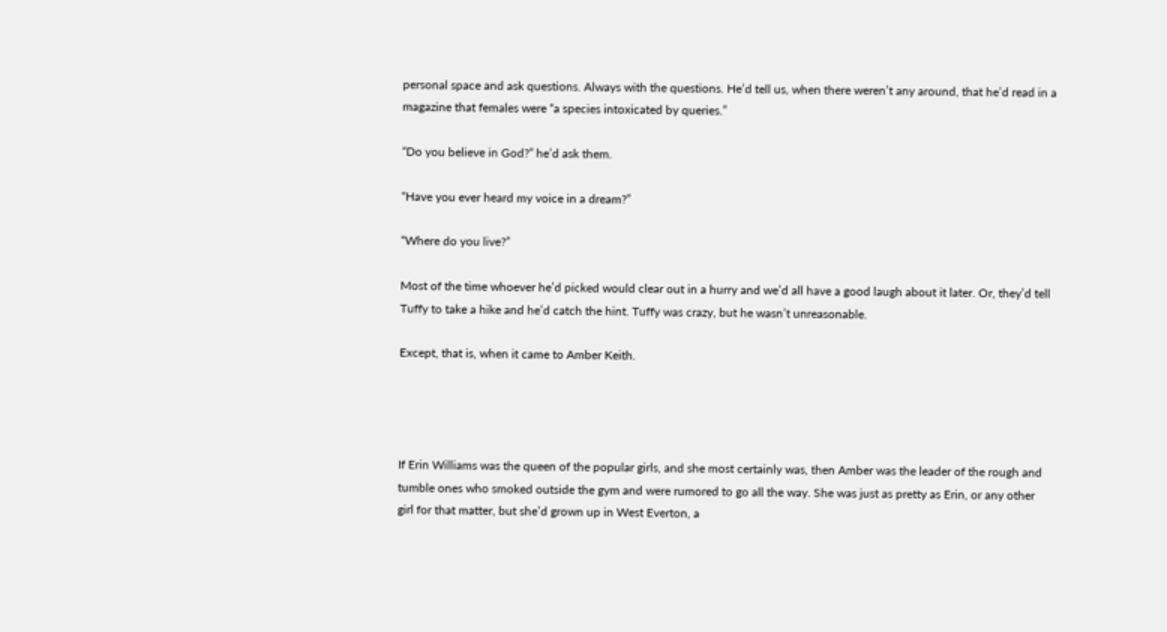personal space and ask questions. Always with the questions. He’d tell us, when there weren’t any around, that he’d read in a magazine that females were “a species intoxicated by queries.”

“Do you believe in God?” he’d ask them.

“Have you ever heard my voice in a dream?”

“Where do you live?”

Most of the time whoever he’d picked would clear out in a hurry and we’d all have a good laugh about it later. Or, they’d tell Tuffy to take a hike and he’d catch the hint. Tuffy was crazy, but he wasn’t unreasonable.

Except, that is, when it came to Amber Keith.




If Erin Williams was the queen of the popular girls, and she most certainly was, then Amber was the leader of the rough and tumble ones who smoked outside the gym and were rumored to go all the way. She was just as pretty as Erin, or any other girl for that matter, but she’d grown up in West Everton, a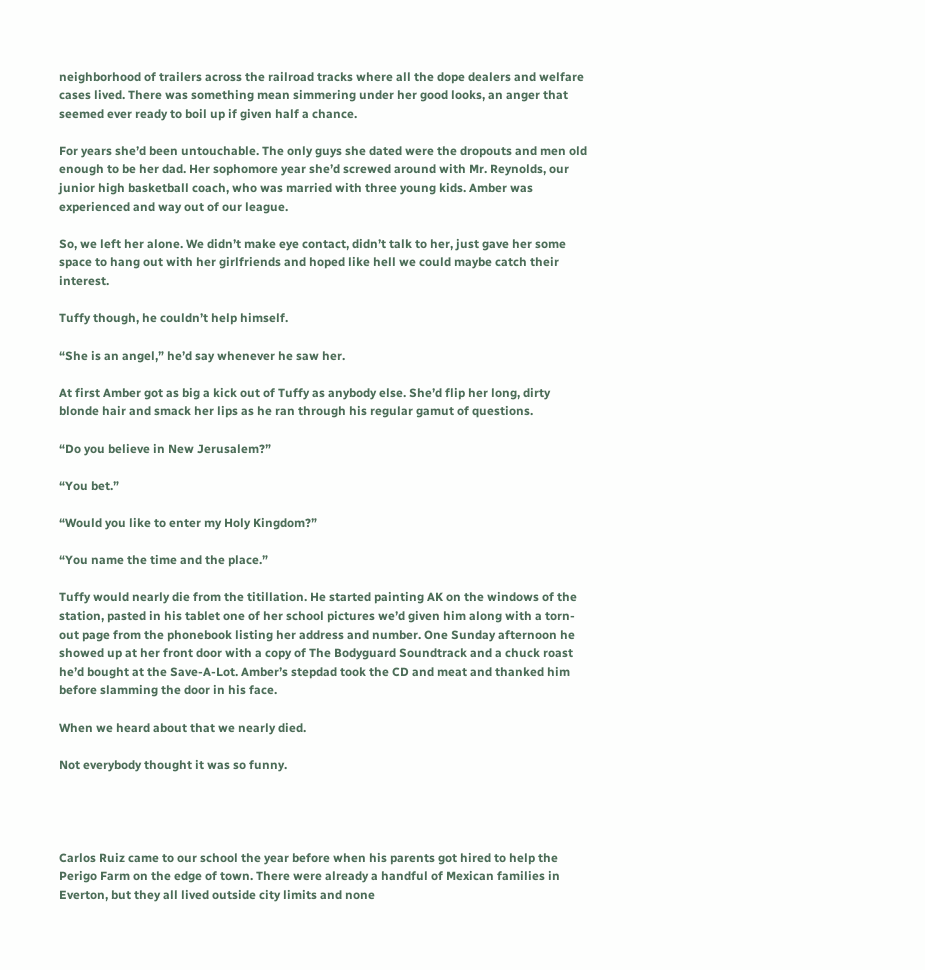neighborhood of trailers across the railroad tracks where all the dope dealers and welfare cases lived. There was something mean simmering under her good looks, an anger that seemed ever ready to boil up if given half a chance.

For years she’d been untouchable. The only guys she dated were the dropouts and men old enough to be her dad. Her sophomore year she’d screwed around with Mr. Reynolds, our junior high basketball coach, who was married with three young kids. Amber was experienced and way out of our league.

So, we left her alone. We didn’t make eye contact, didn’t talk to her, just gave her some space to hang out with her girlfriends and hoped like hell we could maybe catch their interest.

Tuffy though, he couldn’t help himself.

“She is an angel,” he’d say whenever he saw her.

At first Amber got as big a kick out of Tuffy as anybody else. She’d flip her long, dirty blonde hair and smack her lips as he ran through his regular gamut of questions.

“Do you believe in New Jerusalem?”

“You bet.”

“Would you like to enter my Holy Kingdom?”

“You name the time and the place.”

Tuffy would nearly die from the titillation. He started painting AK on the windows of the station, pasted in his tablet one of her school pictures we’d given him along with a torn-out page from the phonebook listing her address and number. One Sunday afternoon he showed up at her front door with a copy of The Bodyguard Soundtrack and a chuck roast he’d bought at the Save-A-Lot. Amber’s stepdad took the CD and meat and thanked him before slamming the door in his face.

When we heard about that we nearly died.

Not everybody thought it was so funny.




Carlos Ruiz came to our school the year before when his parents got hired to help the Perigo Farm on the edge of town. There were already a handful of Mexican families in Everton, but they all lived outside city limits and none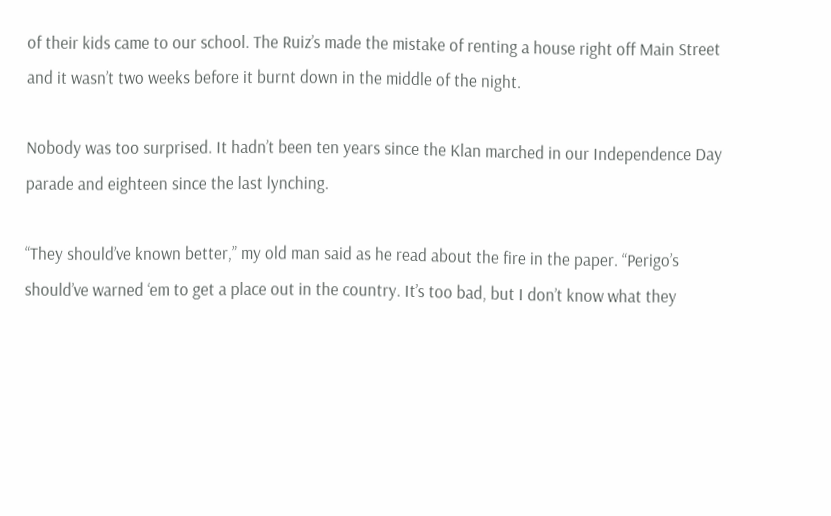of their kids came to our school. The Ruiz’s made the mistake of renting a house right off Main Street and it wasn’t two weeks before it burnt down in the middle of the night.

Nobody was too surprised. It hadn’t been ten years since the Klan marched in our Independence Day parade and eighteen since the last lynching.

“They should’ve known better,” my old man said as he read about the fire in the paper. “Perigo’s should’ve warned ‘em to get a place out in the country. It’s too bad, but I don’t know what they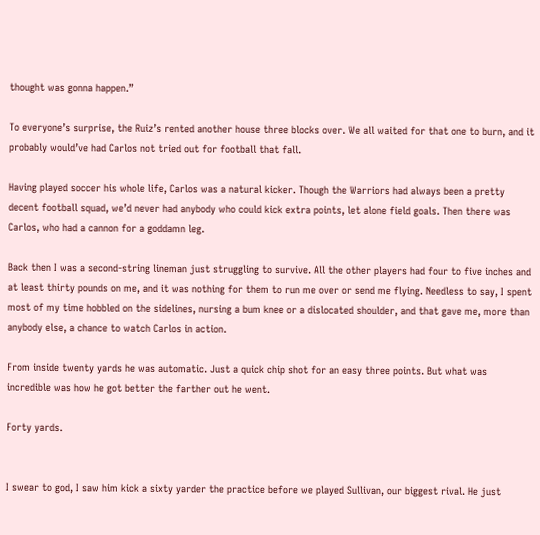thought was gonna happen.”

To everyone’s surprise, the Ruiz’s rented another house three blocks over. We all waited for that one to burn, and it probably would’ve had Carlos not tried out for football that fall.

Having played soccer his whole life, Carlos was a natural kicker. Though the Warriors had always been a pretty decent football squad, we’d never had anybody who could kick extra points, let alone field goals. Then there was Carlos, who had a cannon for a goddamn leg.

Back then I was a second-string lineman just struggling to survive. All the other players had four to five inches and at least thirty pounds on me, and it was nothing for them to run me over or send me flying. Needless to say, I spent most of my time hobbled on the sidelines, nursing a bum knee or a dislocated shoulder, and that gave me, more than anybody else, a chance to watch Carlos in action.

From inside twenty yards he was automatic. Just a quick chip shot for an easy three points. But what was incredible was how he got better the farther out he went.

Forty yards.


I swear to god, I saw him kick a sixty yarder the practice before we played Sullivan, our biggest rival. He just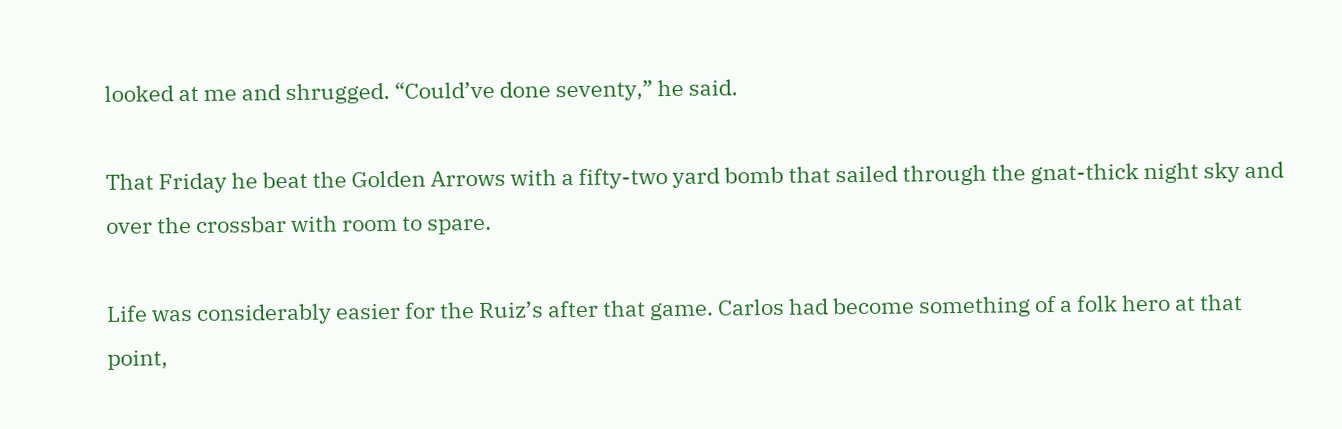looked at me and shrugged. “Could’ve done seventy,” he said.

That Friday he beat the Golden Arrows with a fifty-two yard bomb that sailed through the gnat-thick night sky and over the crossbar with room to spare.

Life was considerably easier for the Ruiz’s after that game. Carlos had become something of a folk hero at that point,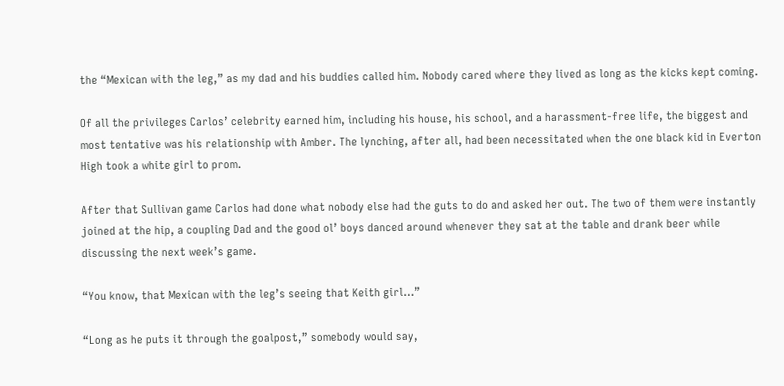the “Mexican with the leg,” as my dad and his buddies called him. Nobody cared where they lived as long as the kicks kept coming.

Of all the privileges Carlos’ celebrity earned him, including his house, his school, and a harassment-free life, the biggest and most tentative was his relationship with Amber. The lynching, after all, had been necessitated when the one black kid in Everton High took a white girl to prom.

After that Sullivan game Carlos had done what nobody else had the guts to do and asked her out. The two of them were instantly joined at the hip, a coupling Dad and the good ol’ boys danced around whenever they sat at the table and drank beer while discussing the next week’s game.

“You know, that Mexican with the leg’s seeing that Keith girl…”

“Long as he puts it through the goalpost,” somebody would say,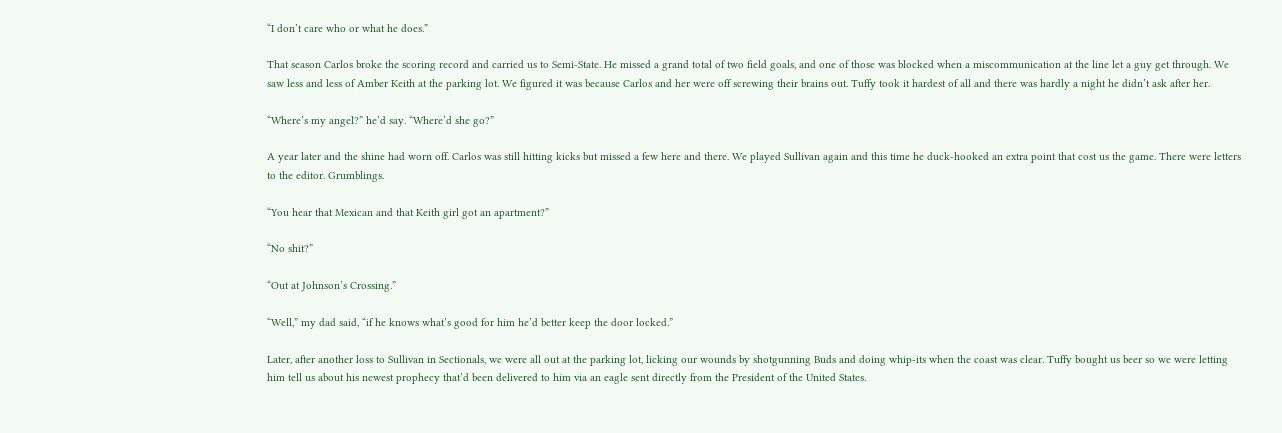“I don’t care who or what he does.”

That season Carlos broke the scoring record and carried us to Semi-State. He missed a grand total of two field goals, and one of those was blocked when a miscommunication at the line let a guy get through. We saw less and less of Amber Keith at the parking lot. We figured it was because Carlos and her were off screwing their brains out. Tuffy took it hardest of all and there was hardly a night he didn’t ask after her.

“Where’s my angel?” he’d say. “Where’d she go?”

A year later and the shine had worn off. Carlos was still hitting kicks but missed a few here and there. We played Sullivan again and this time he duck-hooked an extra point that cost us the game. There were letters to the editor. Grumblings.

“You hear that Mexican and that Keith girl got an apartment?”

“No shit?”

“Out at Johnson’s Crossing.”

“Well,” my dad said, “if he knows what’s good for him he’d better keep the door locked.”

Later, after another loss to Sullivan in Sectionals, we were all out at the parking lot, licking our wounds by shotgunning Buds and doing whip-its when the coast was clear. Tuffy bought us beer so we were letting him tell us about his newest prophecy that’d been delivered to him via an eagle sent directly from the President of the United States.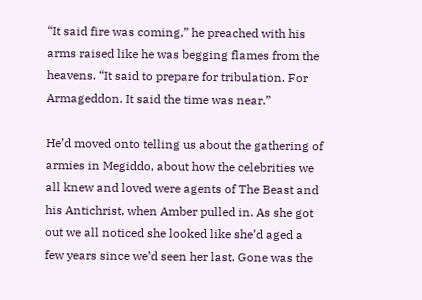“It said fire was coming,” he preached with his arms raised like he was begging flames from the heavens. “It said to prepare for tribulation. For Armageddon. It said the time was near.”

He’d moved onto telling us about the gathering of armies in Megiddo, about how the celebrities we all knew and loved were agents of The Beast and his Antichrist, when Amber pulled in. As she got out we all noticed she looked like she’d aged a few years since we’d seen her last. Gone was the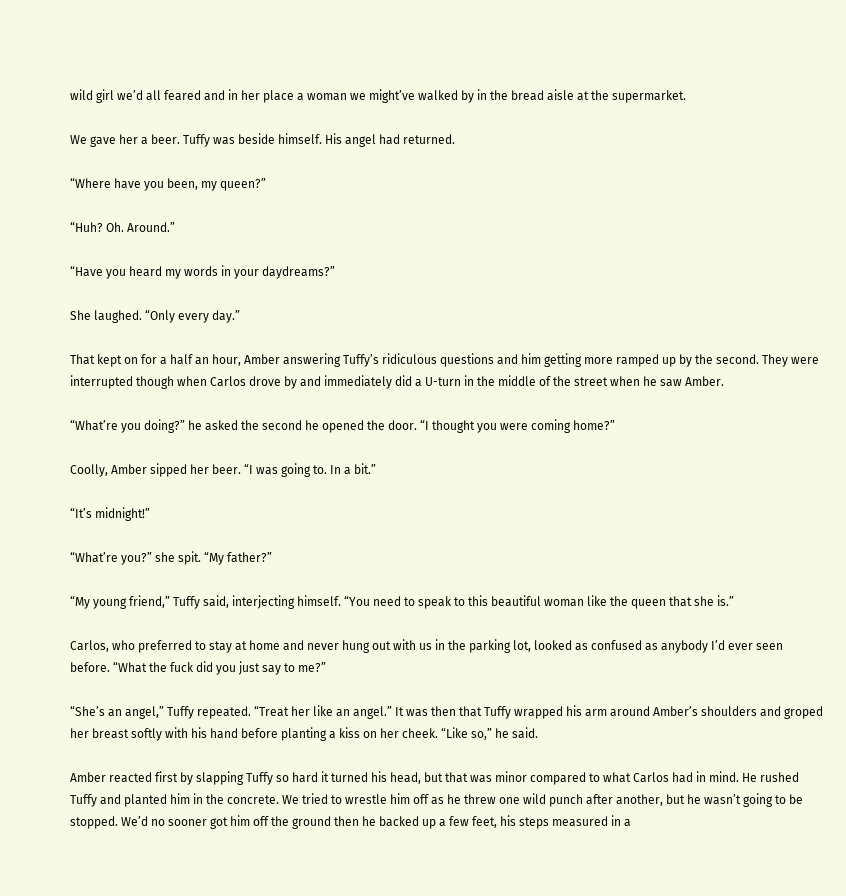wild girl we’d all feared and in her place a woman we might’ve walked by in the bread aisle at the supermarket.

We gave her a beer. Tuffy was beside himself. His angel had returned.

“Where have you been, my queen?”

“Huh? Oh. Around.”

“Have you heard my words in your daydreams?”

She laughed. “Only every day.”

That kept on for a half an hour, Amber answering Tuffy’s ridiculous questions and him getting more ramped up by the second. They were interrupted though when Carlos drove by and immediately did a U-turn in the middle of the street when he saw Amber.

“What’re you doing?” he asked the second he opened the door. “I thought you were coming home?”

Coolly, Amber sipped her beer. “I was going to. In a bit.”

“It’s midnight!”

“What’re you?” she spit. “My father?”

“My young friend,” Tuffy said, interjecting himself. “You need to speak to this beautiful woman like the queen that she is.”

Carlos, who preferred to stay at home and never hung out with us in the parking lot, looked as confused as anybody I’d ever seen before. “What the fuck did you just say to me?”

“She’s an angel,” Tuffy repeated. “Treat her like an angel.” It was then that Tuffy wrapped his arm around Amber’s shoulders and groped her breast softly with his hand before planting a kiss on her cheek. “Like so,” he said.

Amber reacted first by slapping Tuffy so hard it turned his head, but that was minor compared to what Carlos had in mind. He rushed Tuffy and planted him in the concrete. We tried to wrestle him off as he threw one wild punch after another, but he wasn’t going to be stopped. We’d no sooner got him off the ground then he backed up a few feet, his steps measured in a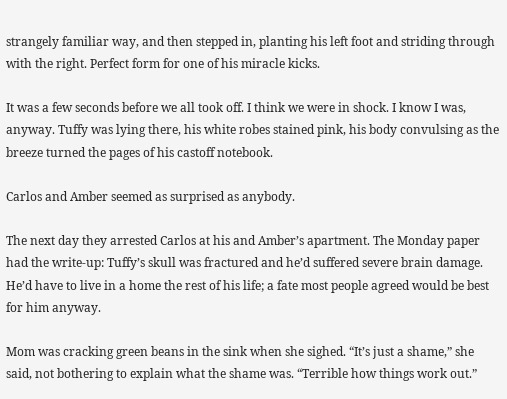strangely familiar way, and then stepped in, planting his left foot and striding through with the right. Perfect form for one of his miracle kicks.

It was a few seconds before we all took off. I think we were in shock. I know I was, anyway. Tuffy was lying there, his white robes stained pink, his body convulsing as the breeze turned the pages of his castoff notebook.

Carlos and Amber seemed as surprised as anybody.

The next day they arrested Carlos at his and Amber’s apartment. The Monday paper had the write-up: Tuffy’s skull was fractured and he’d suffered severe brain damage. He’d have to live in a home the rest of his life; a fate most people agreed would be best for him anyway.

Mom was cracking green beans in the sink when she sighed. “It’s just a shame,” she said, not bothering to explain what the shame was. “Terrible how things work out.”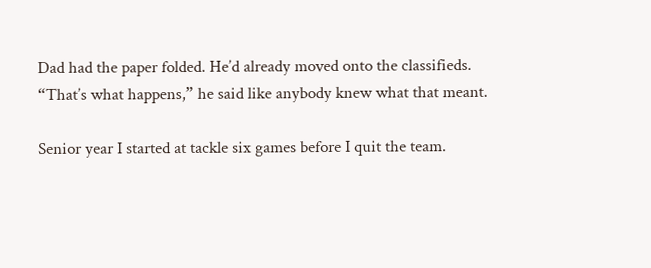Dad had the paper folded. He’d already moved onto the classifieds. “That’s what happens,” he said like anybody knew what that meant.

Senior year I started at tackle six games before I quit the team.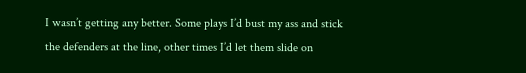I wasn’t getting any better. Some plays I’d bust my ass and stick the defenders at the line, other times I’d let them slide on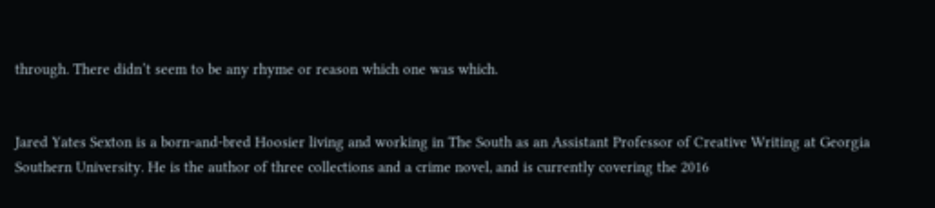through. There didn’t seem to be any rhyme or reason which one was which.


Jared Yates Sexton is a born-and-bred Hoosier living and working in The South as an Assistant Professor of Creative Writing at Georgia Southern University. He is the author of three collections and a crime novel, and is currently covering the 2016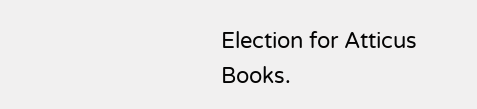Election for Atticus Books.